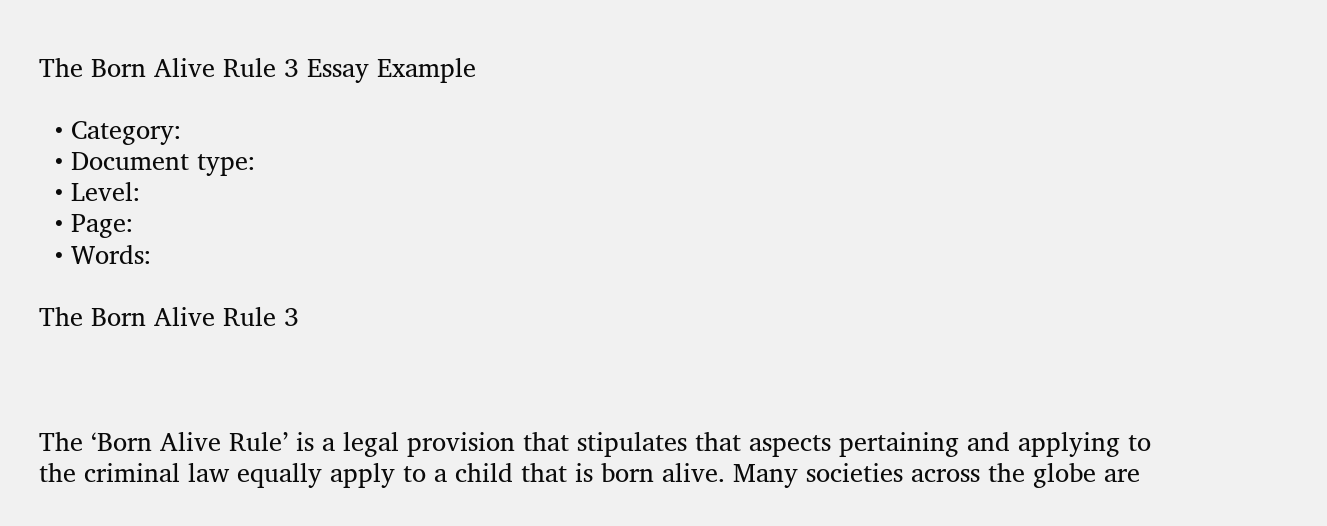The Born Alive Rule 3 Essay Example

  • Category:
  • Document type:
  • Level:
  • Page:
  • Words:

The Born Alive Rule 3



The ‘Born Alive Rule’ is a legal provision that stipulates that aspects pertaining and applying to the criminal law equally apply to a child that is born alive. Many societies across the globe are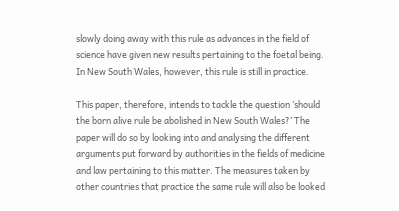slowly doing away with this rule as advances in the field of science have given new results pertaining to the foetal being. In New South Wales, however, this rule is still in practice.

This paper, therefore, intends to tackle the question ‘should the born alive rule be abolished in New South Wales?’ The paper will do so by looking into and analysing the different arguments put forward by authorities in the fields of medicine and law pertaining to this matter. The measures taken by other countries that practice the same rule will also be looked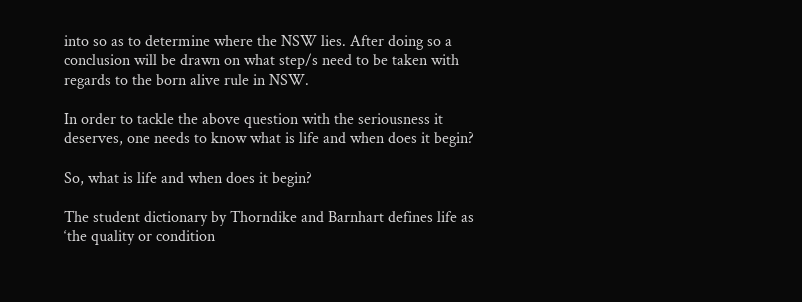into so as to determine where the NSW lies. After doing so a conclusion will be drawn on what step/s need to be taken with regards to the born alive rule in NSW.

In order to tackle the above question with the seriousness it deserves, one needs to know what is life and when does it begin?

So, what is life and when does it begin?

The student dictionary by Thorndike and Barnhart defines life as ‘the quality or condition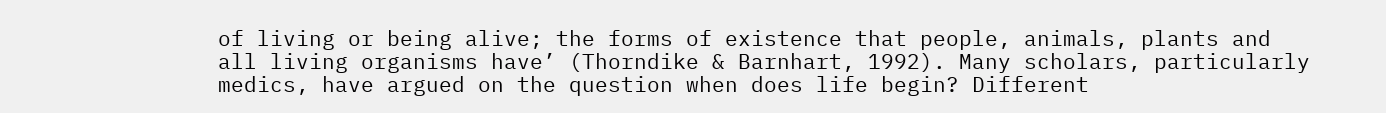of living or being alive; the forms of existence that people, animals, plants and all living organisms have’ (Thorndike & Barnhart, 1992). Many scholars, particularly medics, have argued on the question when does life begin? Different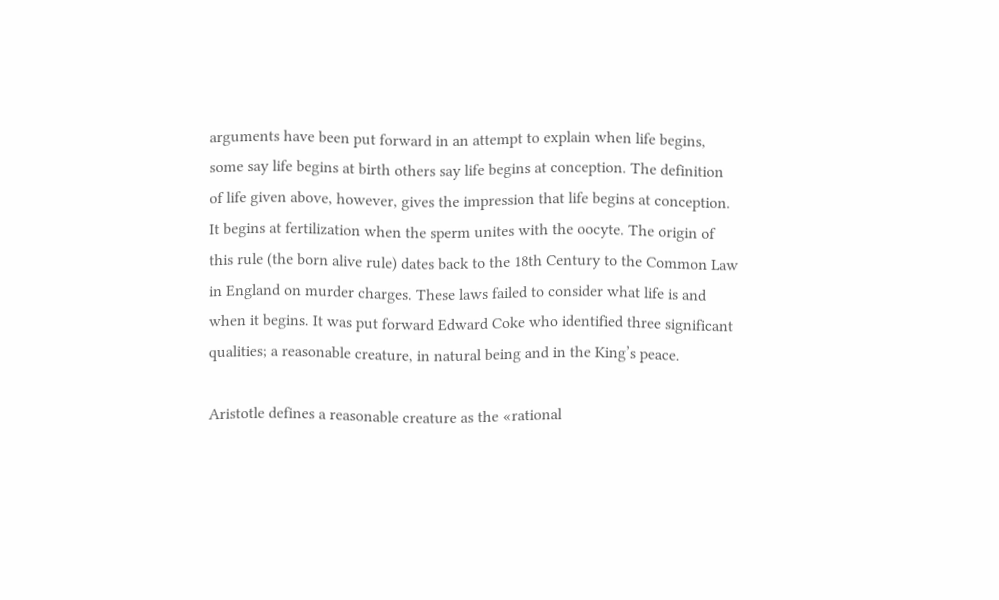arguments have been put forward in an attempt to explain when life begins, some say life begins at birth others say life begins at conception. The definition of life given above, however, gives the impression that life begins at conception. It begins at fertilization when the sperm unites with the oocyte. The origin of this rule (the born alive rule) dates back to the 18th Century to the Common Law in England on murder charges. These laws failed to consider what life is and when it begins. It was put forward Edward Coke who identified three significant qualities; a reasonable creature, in natural being and in the King’s peace.

Aristotle defines a reasonable creature as the «rational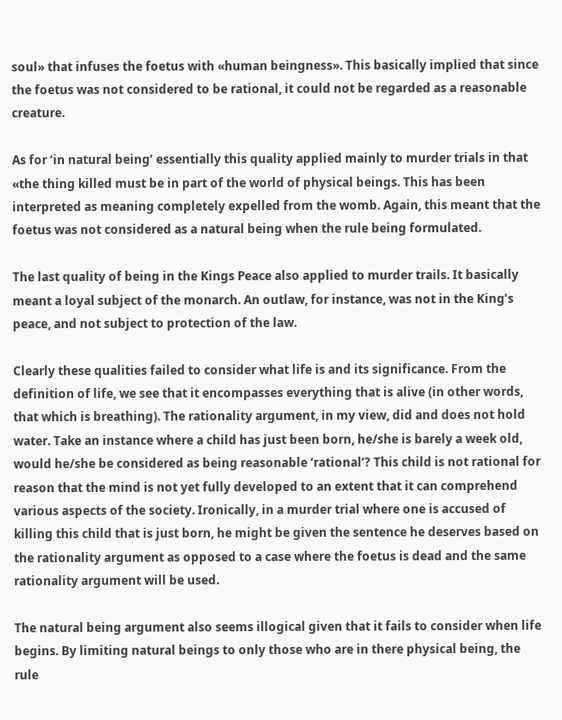soul» that infuses the foetus with «human beingness». This basically implied that since the foetus was not considered to be rational, it could not be regarded as a reasonable creature.

As for ‘in natural being’ essentially this quality applied mainly to murder trials in that «the thing killed must be in part of the world of physical beings. This has been interpreted as meaning completely expelled from the womb. Again, this meant that the foetus was not considered as a natural being when the rule being formulated.

The last quality of being in the Kings Peace also applied to murder trails. It basically meant a loyal subject of the monarch. An outlaw, for instance, was not in the King’s peace, and not subject to protection of the law.

Clearly these qualities failed to consider what life is and its significance. From the definition of life, we see that it encompasses everything that is alive (in other words, that which is breathing). The rationality argument, in my view, did and does not hold water. Take an instance where a child has just been born, he/she is barely a week old, would he/she be considered as being reasonable ‘rational’? This child is not rational for reason that the mind is not yet fully developed to an extent that it can comprehend various aspects of the society. Ironically, in a murder trial where one is accused of killing this child that is just born, he might be given the sentence he deserves based on the rationality argument as opposed to a case where the foetus is dead and the same rationality argument will be used.

The natural being argument also seems illogical given that it fails to consider when life begins. By limiting natural beings to only those who are in there physical being, the rule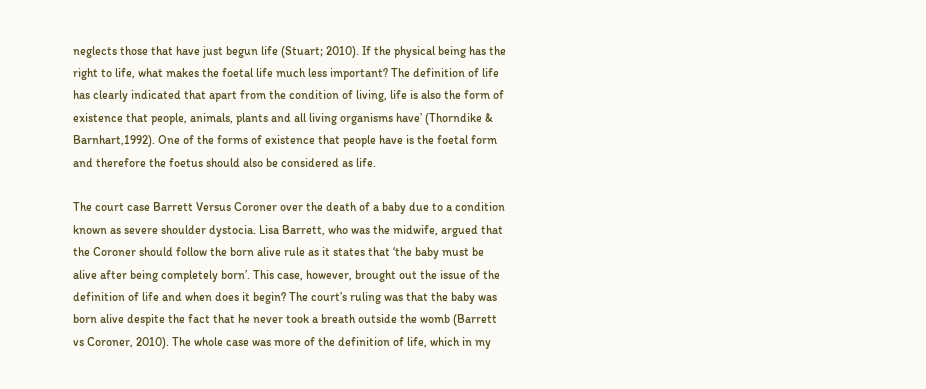neglects those that have just begun life (Stuart; 2010). If the physical being has the right to life, what makes the foetal life much less important? The definition of life has clearly indicated that apart from the condition of living, life is also the form of existence that people, animals, plants and all living organisms have’ (Thorndike & Barnhart,1992). One of the forms of existence that people have is the foetal form and therefore the foetus should also be considered as life.

The court case Barrett Versus Coroner over the death of a baby due to a condition known as severe shoulder dystocia. Lisa Barrett, who was the midwife, argued that the Coroner should follow the born alive rule as it states that ‘the baby must be alive after being completely born’. This case, however, brought out the issue of the definition of life and when does it begin? The court’s ruling was that the baby was born alive despite the fact that he never took a breath outside the womb (Barrett vs Coroner, 2010). The whole case was more of the definition of life, which in my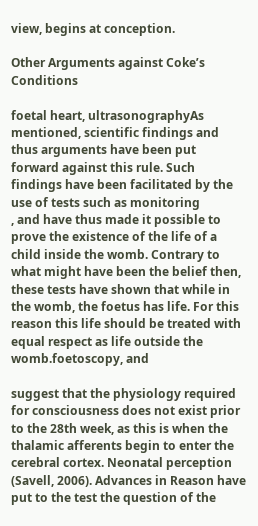view, begins at conception.

Other Arguments against Coke’s Conditions

foetal heart, ultrasonographyAs mentioned, scientific findings and thus arguments have been put forward against this rule. Such findings have been facilitated by the use of tests such as monitoring
, and have thus made it possible to prove the existence of the life of a child inside the womb. Contrary to what might have been the belief then, these tests have shown that while in the womb, the foetus has life. For this reason this life should be treated with equal respect as life outside the womb.foetoscopy, and

suggest that the physiology required for consciousness does not exist prior to the 28th week, as this is when the thalamic afferents begin to enter the cerebral cortex. Neonatal perception (Savell, 2006). Advances in Reason have put to the test the question of the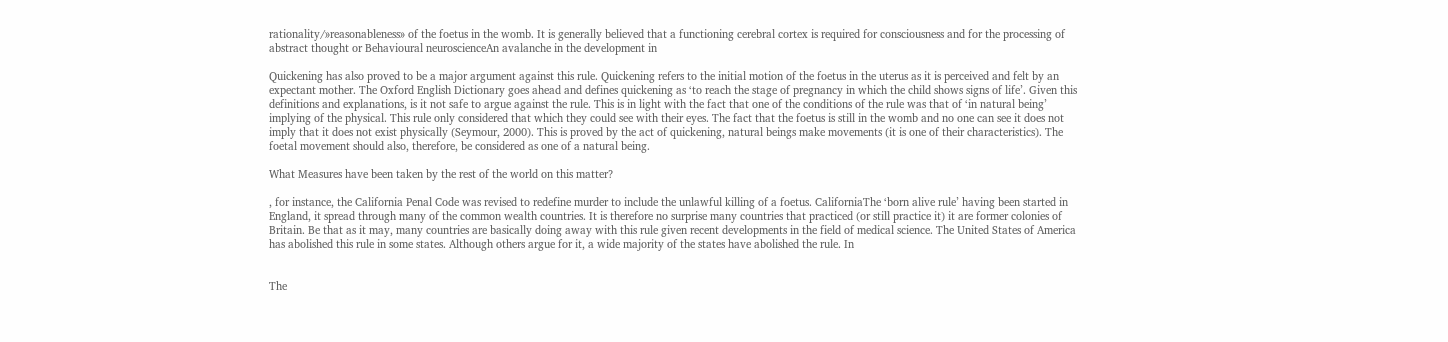rationality/»reasonableness» of the foetus in the womb. It is generally believed that a functioning cerebral cortex is required for consciousness and for the processing of abstract thought or Behavioural neuroscienceAn avalanche in the development in

Quickening has also proved to be a major argument against this rule. Quickening refers to the initial motion of the foetus in the uterus as it is perceived and felt by an expectant mother. The Oxford English Dictionary goes ahead and defines quickening as ‘to reach the stage of pregnancy in which the child shows signs of life’. Given this definitions and explanations, is it not safe to argue against the rule. This is in light with the fact that one of the conditions of the rule was that of ‘in natural being’ implying of the physical. This rule only considered that which they could see with their eyes. The fact that the foetus is still in the womb and no one can see it does not imply that it does not exist physically (Seymour, 2000). This is proved by the act of quickening, natural beings make movements (it is one of their characteristics). The foetal movement should also, therefore, be considered as one of a natural being.

What Measures have been taken by the rest of the world on this matter?

, for instance, the California Penal Code was revised to redefine murder to include the unlawful killing of a foetus. CaliforniaThe ‘born alive rule’ having been started in England, it spread through many of the common wealth countries. It is therefore no surprise many countries that practiced (or still practice it) it are former colonies of Britain. Be that as it may, many countries are basically doing away with this rule given recent developments in the field of medical science. The United States of America has abolished this rule in some states. Although others argue for it, a wide majority of the states have abolished the rule. In


The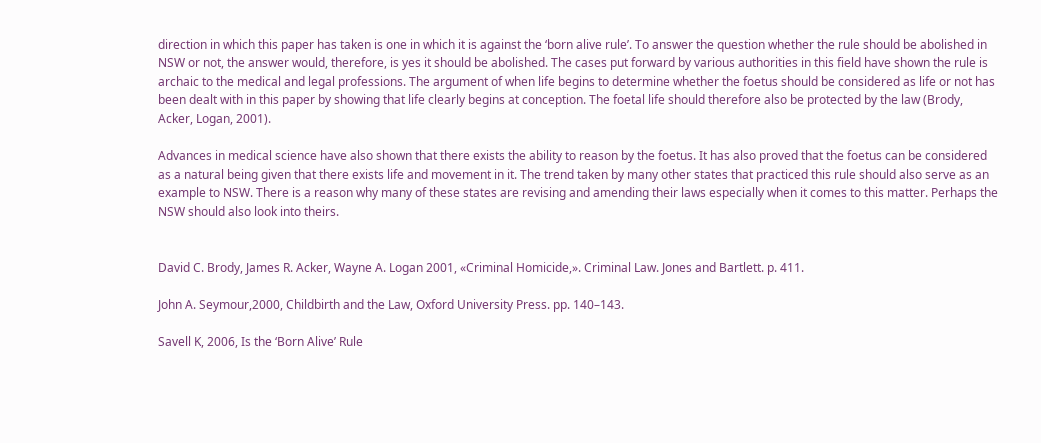direction in which this paper has taken is one in which it is against the ‘born alive rule’. To answer the question whether the rule should be abolished in NSW or not, the answer would, therefore, is yes it should be abolished. The cases put forward by various authorities in this field have shown the rule is archaic to the medical and legal professions. The argument of when life begins to determine whether the foetus should be considered as life or not has been dealt with in this paper by showing that life clearly begins at conception. The foetal life should therefore also be protected by the law (Brody, Acker, Logan, 2001).

Advances in medical science have also shown that there exists the ability to reason by the foetus. It has also proved that the foetus can be considered as a natural being given that there exists life and movement in it. The trend taken by many other states that practiced this rule should also serve as an example to NSW. There is a reason why many of these states are revising and amending their laws especially when it comes to this matter. Perhaps the NSW should also look into theirs.


David C. Brody, James R. Acker, Wayne A. Logan 2001, «Criminal Homicide,». Criminal Law. Jones and Bartlett. p. 411.

John A. Seymour,2000, Childbirth and the Law, Oxford University Press. pp. 140–143.

Savell K, 2006, Is the ‘Born Alive’ Rule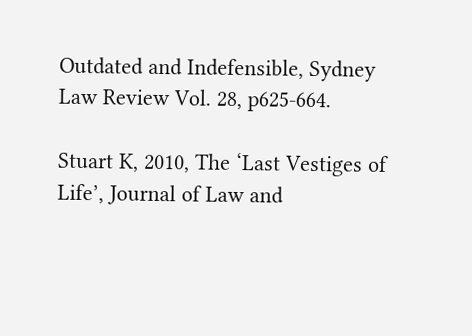Outdated and Indefensible, Sydney Law Review Vol. 28, p625-664.

Stuart K, 2010, The ‘Last Vestiges of Life’, Journal of Law and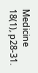Medicine 18(1), p28-31.